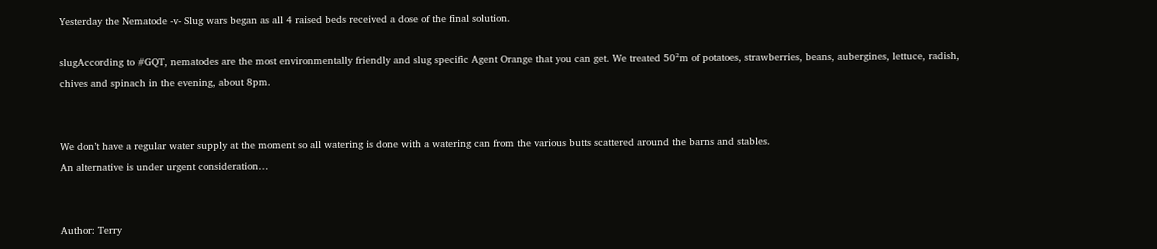Yesterday the Nematode -v- Slug wars began as all 4 raised beds received a dose of the final solution.

slugAccording to #GQT, nematodes are the most environmentally friendly and slug specific Agent Orange that you can get. We treated 50²m of potatoes, strawberries, beans, aubergines, lettuce, radish, chives and spinach in the evening, about 8pm.


We don’t have a regular water supply at the moment so all watering is done with a watering can from the various butts scattered around the barns and stables.
An alternative is under urgent consideration…


Author: Terry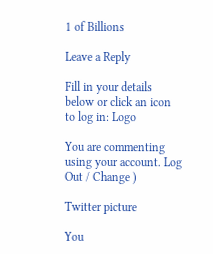1 of Billions

Leave a Reply

Fill in your details below or click an icon to log in: Logo

You are commenting using your account. Log Out / Change )

Twitter picture

You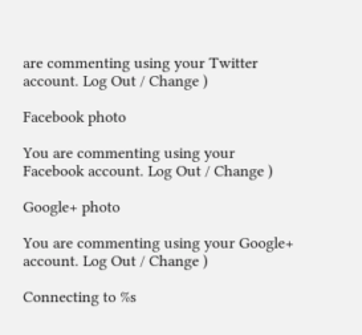are commenting using your Twitter account. Log Out / Change )

Facebook photo

You are commenting using your Facebook account. Log Out / Change )

Google+ photo

You are commenting using your Google+ account. Log Out / Change )

Connecting to %s